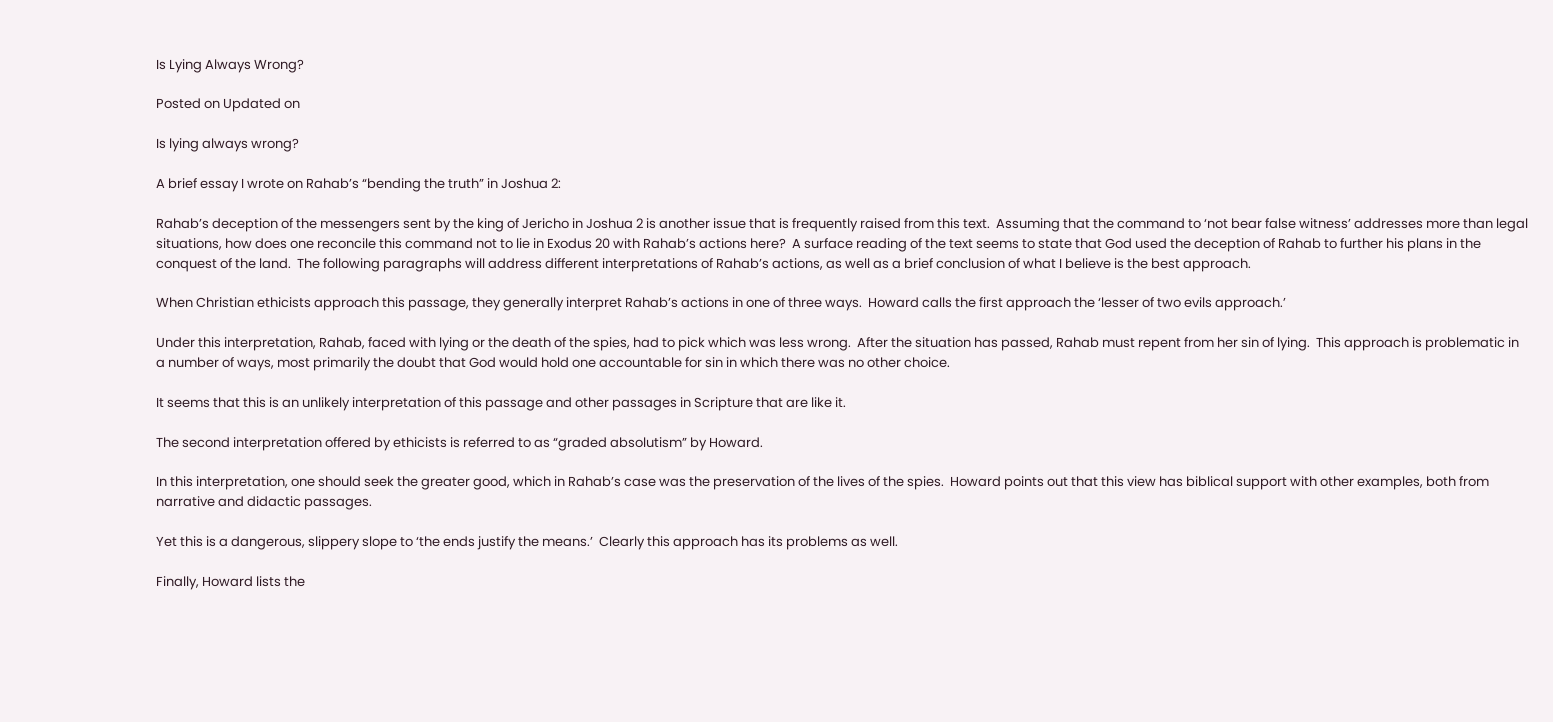Is Lying Always Wrong?

Posted on Updated on

Is lying always wrong?

A brief essay I wrote on Rahab’s “bending the truth” in Joshua 2:

Rahab’s deception of the messengers sent by the king of Jericho in Joshua 2 is another issue that is frequently raised from this text.  Assuming that the command to ‘not bear false witness’ addresses more than legal situations, how does one reconcile this command not to lie in Exodus 20 with Rahab’s actions here?  A surface reading of the text seems to state that God used the deception of Rahab to further his plans in the conquest of the land.  The following paragraphs will address different interpretations of Rahab’s actions, as well as a brief conclusion of what I believe is the best approach.

When Christian ethicists approach this passage, they generally interpret Rahab’s actions in one of three ways.  Howard calls the first approach the ‘lesser of two evils approach.’

Under this interpretation, Rahab, faced with lying or the death of the spies, had to pick which was less wrong.  After the situation has passed, Rahab must repent from her sin of lying.  This approach is problematic in a number of ways, most primarily the doubt that God would hold one accountable for sin in which there was no other choice.

It seems that this is an unlikely interpretation of this passage and other passages in Scripture that are like it.

The second interpretation offered by ethicists is referred to as “graded absolutism” by Howard.

In this interpretation, one should seek the greater good, which in Rahab’s case was the preservation of the lives of the spies.  Howard points out that this view has biblical support with other examples, both from narrative and didactic passages.

Yet this is a dangerous, slippery slope to ‘the ends justify the means.’  Clearly this approach has its problems as well.

Finally, Howard lists the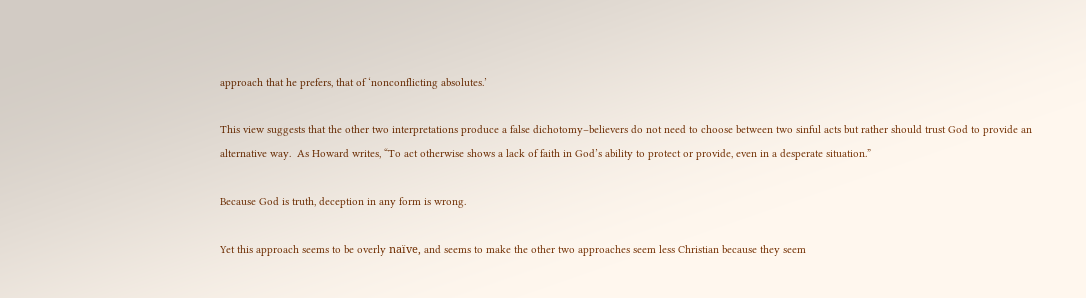approach that he prefers, that of ‘nonconflicting absolutes.’

This view suggests that the other two interpretations produce a false dichotomy–believers do not need to choose between two sinful acts but rather should trust God to provide an alternative way.  As Howard writes, “To act otherwise shows a lack of faith in God’s ability to protect or provide, even in a desperate situation.”

Because God is truth, deception in any form is wrong.

Yet this approach seems to be overly naïve, and seems to make the other two approaches seem less Christian because they seem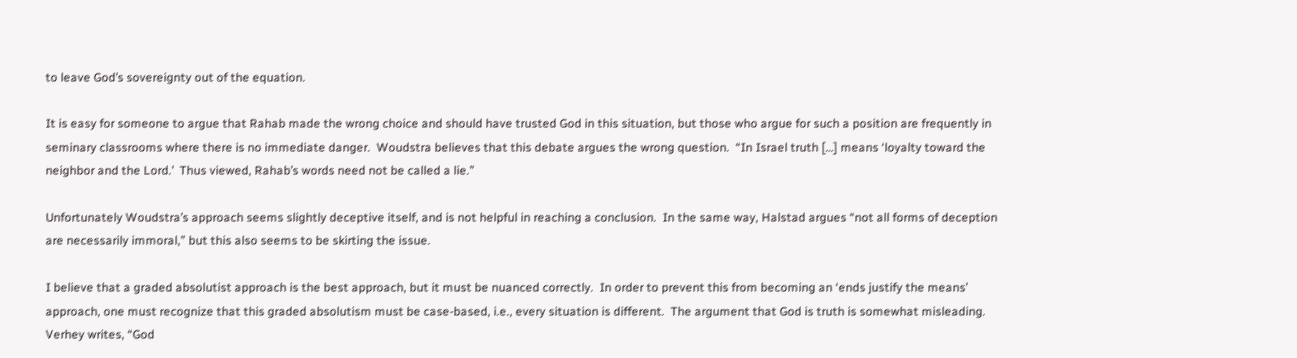to leave God’s sovereignty out of the equation.

It is easy for someone to argue that Rahab made the wrong choice and should have trusted God in this situation, but those who argue for such a position are frequently in seminary classrooms where there is no immediate danger.  Woudstra believes that this debate argues the wrong question.  “In Israel truth […] means ‘loyalty toward the neighbor and the Lord.’  Thus viewed, Rahab’s words need not be called a lie.”

Unfortunately Woudstra’s approach seems slightly deceptive itself, and is not helpful in reaching a conclusion.  In the same way, Halstad argues “not all forms of deception are necessarily immoral,” but this also seems to be skirting the issue.

I believe that a graded absolutist approach is the best approach, but it must be nuanced correctly.  In order to prevent this from becoming an ‘ends justify the means’ approach, one must recognize that this graded absolutism must be case-based, i.e., every situation is different.  The argument that God is truth is somewhat misleading.  Verhey writes, “God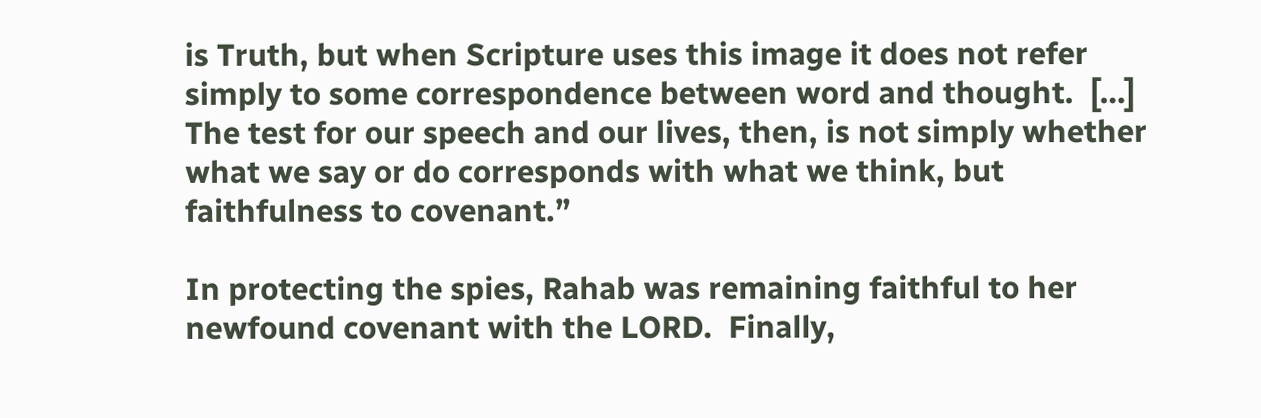is Truth, but when Scripture uses this image it does not refer simply to some correspondence between word and thought.  […] The test for our speech and our lives, then, is not simply whether what we say or do corresponds with what we think, but faithfulness to covenant.”

In protecting the spies, Rahab was remaining faithful to her newfound covenant with the LORD.  Finally,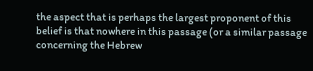the aspect that is perhaps the largest proponent of this belief is that nowhere in this passage (or a similar passage concerning the Hebrew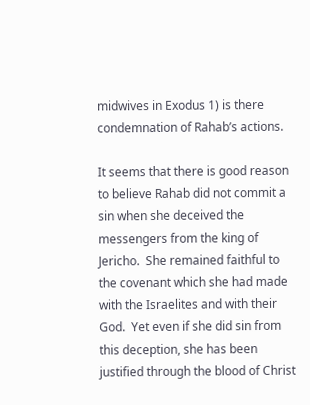midwives in Exodus 1) is there condemnation of Rahab’s actions.

It seems that there is good reason to believe Rahab did not commit a sin when she deceived the messengers from the king of Jericho.  She remained faithful to the covenant which she had made with the Israelites and with their God.  Yet even if she did sin from this deception, she has been justified through the blood of Christ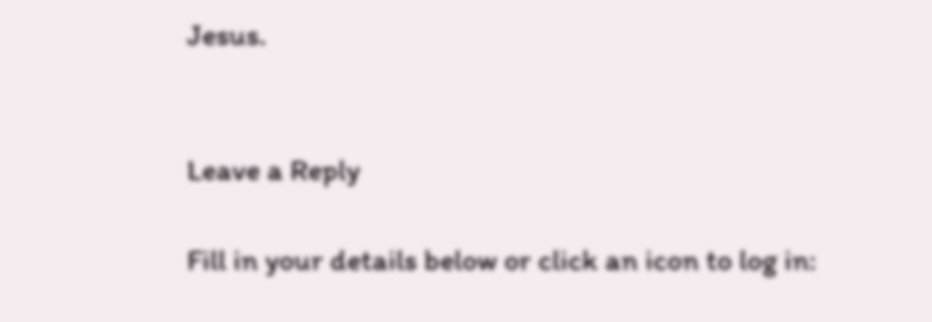Jesus.


Leave a Reply

Fill in your details below or click an icon to log in: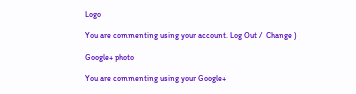Logo

You are commenting using your account. Log Out /  Change )

Google+ photo

You are commenting using your Google+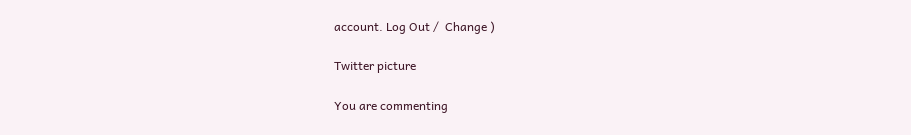account. Log Out /  Change )

Twitter picture

You are commenting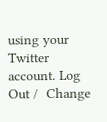using your Twitter account. Log Out /  Change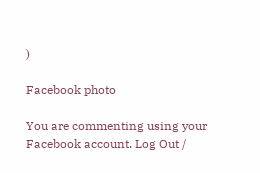)

Facebook photo

You are commenting using your Facebook account. Log Out /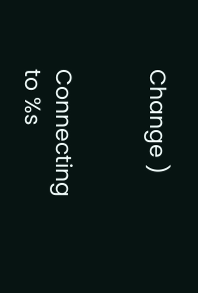Change )


Connecting to %s